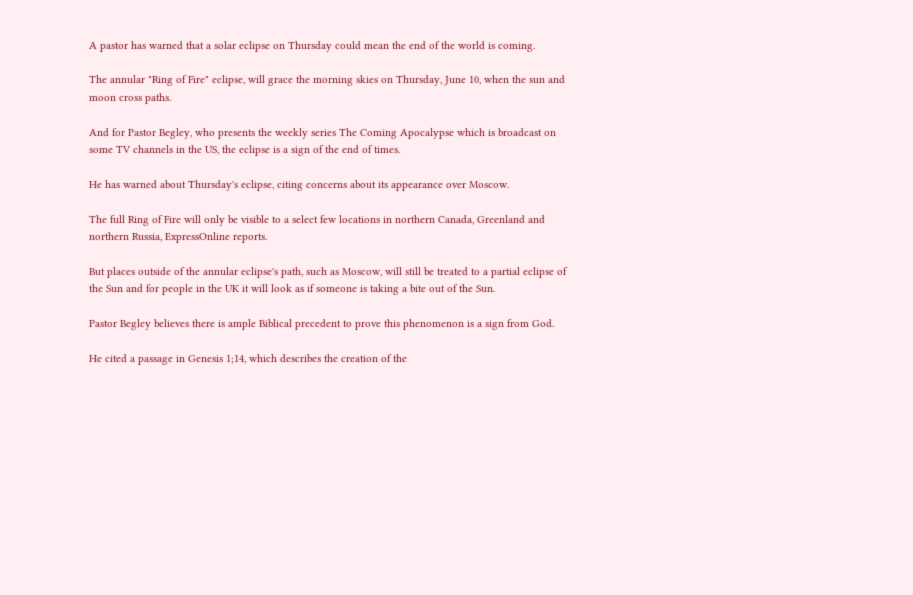A pastor has warned that a solar eclipse on Thursday could mean the end of the world is coming.

The annular "Ring of Fire" eclipse, will grace the morning skies on Thursday, June 10, when the sun and moon cross paths.

And for Pastor Begley, who presents the weekly series The Coming Apocalypse which is broadcast on some TV channels in the US, the eclipse is a sign of the end of times.

He has warned about Thursday's eclipse, citing concerns about its appearance over Moscow.

The full Ring of Fire will only be visible to a select few locations in northern Canada, Greenland and northern Russia, ExpressOnline reports.

But places outside of the annular eclipse's path, such as Moscow, will still be treated to a partial eclipse of the Sun and for people in the UK it will look as if someone is taking a bite out of the Sun.

Pastor Begley believes there is ample Biblical precedent to prove this phenomenon is a sign from God.

He cited a passage in Genesis 1;14, which describes the creation of the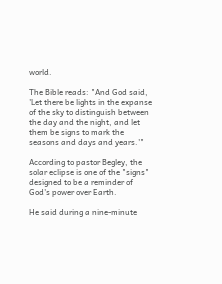world.

The Bible reads: "And God said, 'Let there be lights in the expanse of the sky to distinguish between the day and the night, and let them be signs to mark the seasons and days and years.'"

According to pastor Begley, the solar eclipse is one of the "signs" designed to be a reminder of God's power over Earth.

He said during a nine-minute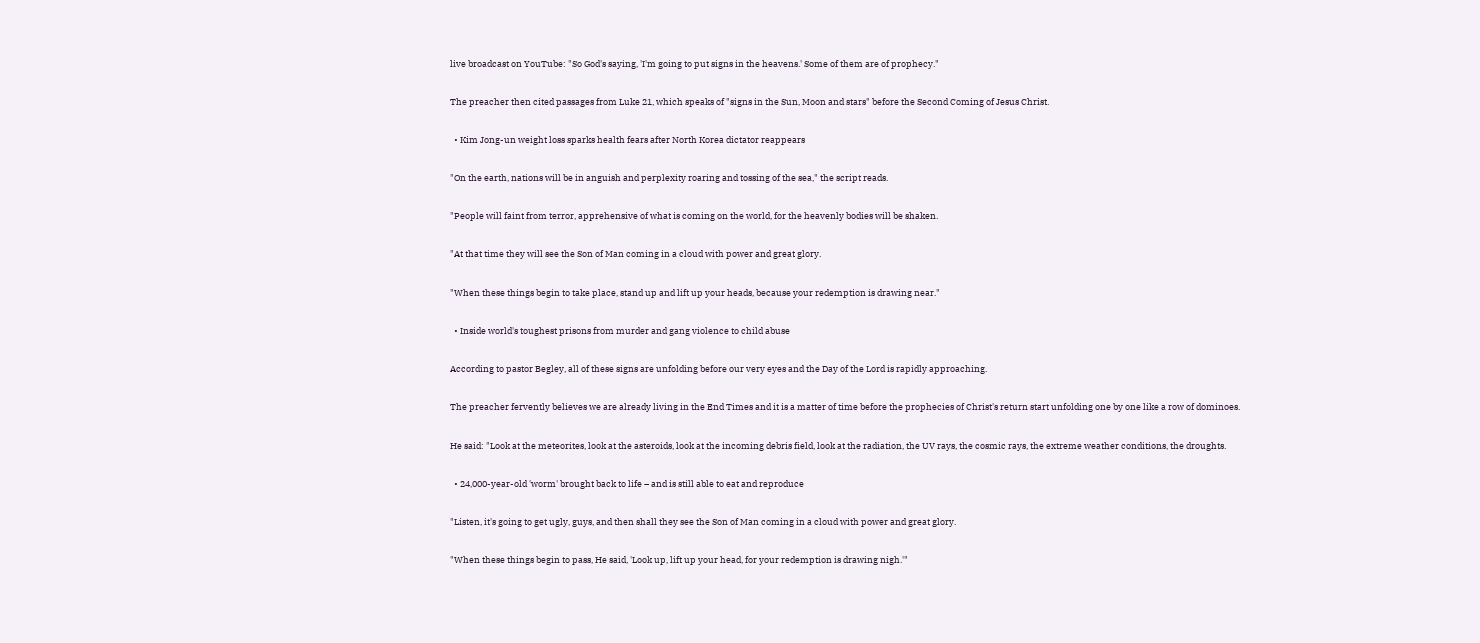live broadcast on YouTube: "So God's saying, 'I'm going to put signs in the heavens.' Some of them are of prophecy."

The preacher then cited passages from Luke 21, which speaks of "signs in the Sun, Moon and stars" before the Second Coming of Jesus Christ.

  • Kim Jong-un weight loss sparks health fears after North Korea dictator reappears

"On the earth, nations will be in anguish and perplexity roaring and tossing of the sea," the script reads.

"People will faint from terror, apprehensive of what is coming on the world, for the heavenly bodies will be shaken.

"At that time they will see the Son of Man coming in a cloud with power and great glory.

"When these things begin to take place, stand up and lift up your heads, because your redemption is drawing near."

  • Inside world's toughest prisons from murder and gang violence to child abuse

According to pastor Begley, all of these signs are unfolding before our very eyes and the Day of the Lord is rapidly approaching.

The preacher fervently believes we are already living in the End Times and it is a matter of time before the prophecies of Christ's return start unfolding one by one like a row of dominoes.

He said: "Look at the meteorites, look at the asteroids, look at the incoming debris field, look at the radiation, the UV rays, the cosmic rays, the extreme weather conditions, the droughts.

  • 24,000-year-old 'worm' brought back to life – and is still able to eat and reproduce

"Listen, it's going to get ugly, guys, and then shall they see the Son of Man coming in a cloud with power and great glory.

"When these things begin to pass, He said, 'Look up, lift up your head, for your redemption is drawing nigh.'"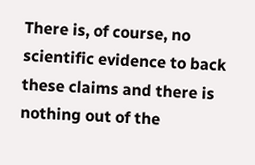There is, of course, no scientific evidence to back these claims and there is nothing out of the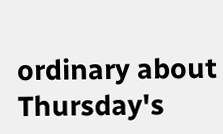ordinary about Thursday's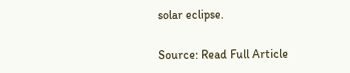solar eclipse.

Source: Read Full Article